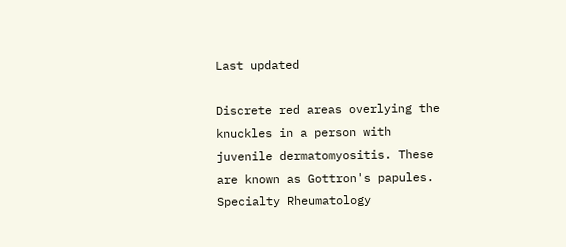Last updated

Discrete red areas overlying the knuckles in a person with juvenile dermatomyositis. These are known as Gottron's papules.
Specialty Rheumatology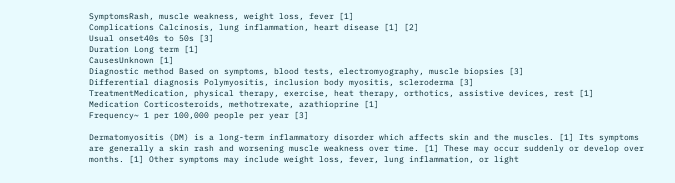SymptomsRash, muscle weakness, weight loss, fever [1]
Complications Calcinosis, lung inflammation, heart disease [1] [2]
Usual onset40s to 50s [3]
Duration Long term [1]
CausesUnknown [1]
Diagnostic method Based on symptoms, blood tests, electromyography, muscle biopsies [3]
Differential diagnosis Polymyositis, inclusion body myositis, scleroderma [3]
TreatmentMedication, physical therapy, exercise, heat therapy, orthotics, assistive devices, rest [1]
Medication Corticosteroids, methotrexate, azathioprine [1]
Frequency~ 1 per 100,000 people per year [3]

Dermatomyositis (DM) is a long-term inflammatory disorder which affects skin and the muscles. [1] Its symptoms are generally a skin rash and worsening muscle weakness over time. [1] These may occur suddenly or develop over months. [1] Other symptoms may include weight loss, fever, lung inflammation, or light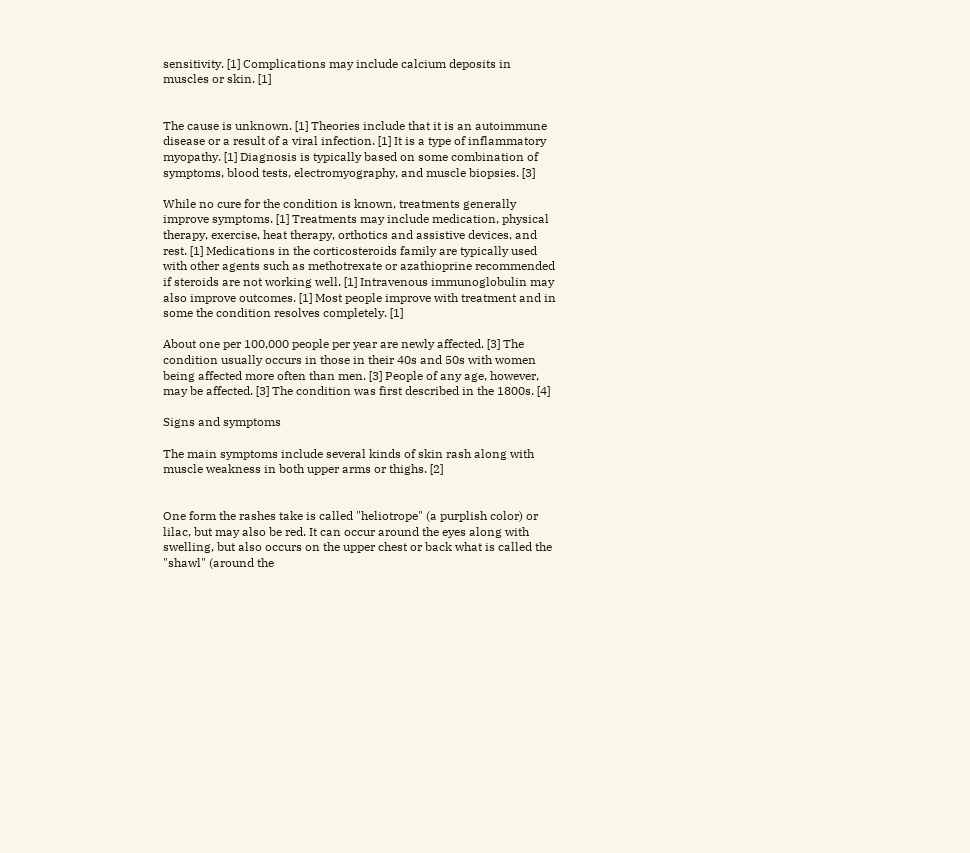sensitivity. [1] Complications may include calcium deposits in muscles or skin. [1]


The cause is unknown. [1] Theories include that it is an autoimmune disease or a result of a viral infection. [1] It is a type of inflammatory myopathy. [1] Diagnosis is typically based on some combination of symptoms, blood tests, electromyography, and muscle biopsies. [3]

While no cure for the condition is known, treatments generally improve symptoms. [1] Treatments may include medication, physical therapy, exercise, heat therapy, orthotics and assistive devices, and rest. [1] Medications in the corticosteroids family are typically used with other agents such as methotrexate or azathioprine recommended if steroids are not working well. [1] Intravenous immunoglobulin may also improve outcomes. [1] Most people improve with treatment and in some the condition resolves completely. [1]

About one per 100,000 people per year are newly affected. [3] The condition usually occurs in those in their 40s and 50s with women being affected more often than men. [3] People of any age, however, may be affected. [3] The condition was first described in the 1800s. [4]

Signs and symptoms

The main symptoms include several kinds of skin rash along with muscle weakness in both upper arms or thighs. [2]


One form the rashes take is called "heliotrope" (a purplish color) or lilac, but may also be red. It can occur around the eyes along with swelling, but also occurs on the upper chest or back what is called the "shawl" (around the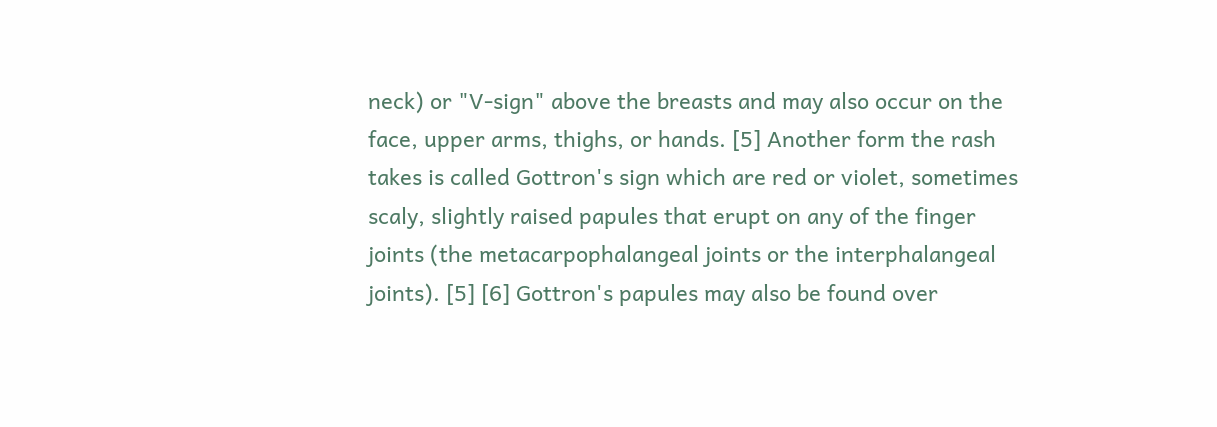neck) or "V-sign" above the breasts and may also occur on the face, upper arms, thighs, or hands. [5] Another form the rash takes is called Gottron's sign which are red or violet, sometimes scaly, slightly raised papules that erupt on any of the finger joints (the metacarpophalangeal joints or the interphalangeal joints). [5] [6] Gottron's papules may also be found over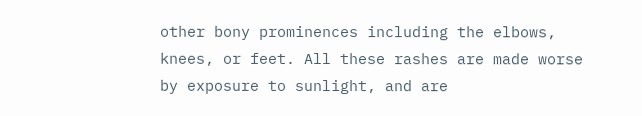other bony prominences including the elbows, knees, or feet. All these rashes are made worse by exposure to sunlight, and are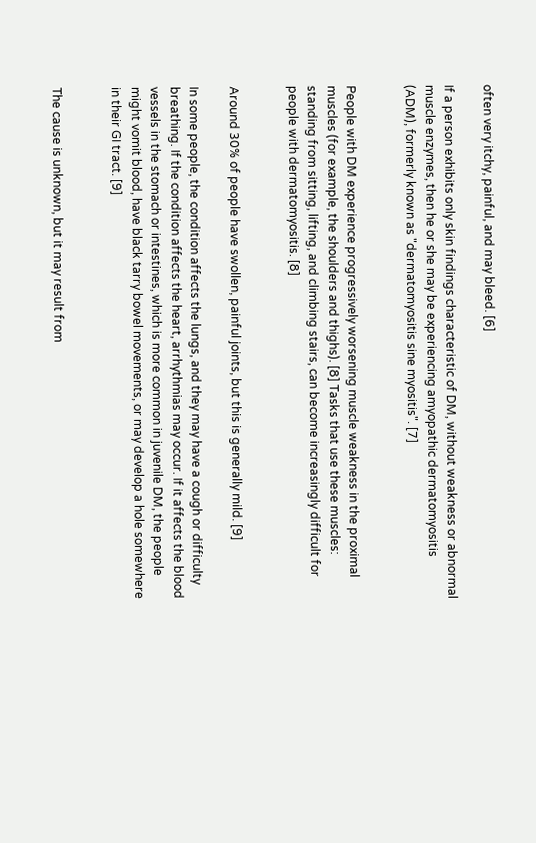often very itchy, painful, and may bleed. [6]

If a person exhibits only skin findings characteristic of DM, without weakness or abnormal muscle enzymes, then he or she may be experiencing amyopathic dermatomyositis (ADM), formerly known as "dermatomyositis sine myositis". [7]


People with DM experience progressively worsening muscle weakness in the proximal muscles (for example, the shoulders and thighs). [8] Tasks that use these muscles: standing from sitting, lifting, and climbing stairs, can become increasingly difficult for people with dermatomyositis. [8]


Around 30% of people have swollen, painful joints, but this is generally mild. [9]

In some people, the condition affects the lungs, and they may have a cough or difficulty breathing. If the condition affects the heart, arrhythmias may occur. If it affects the blood vessels in the stomach or intestines, which is more common in juvenile DM, the people might vomit blood, have black tarry bowel movements, or may develop a hole somewhere in their GI tract. [9]


The cause is unknown, but it may result from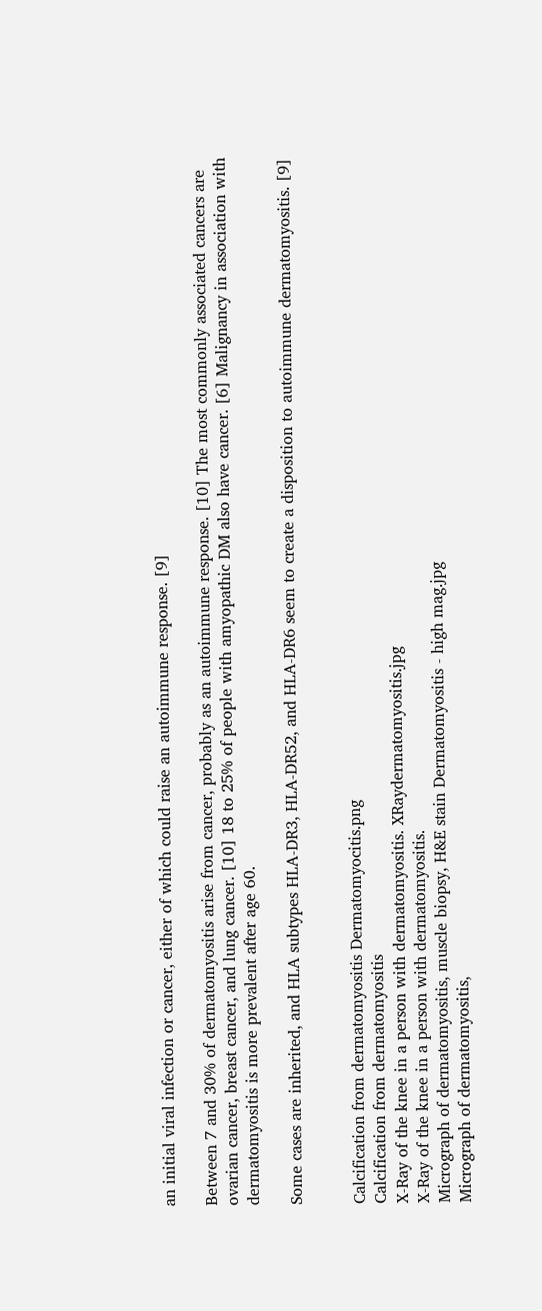an initial viral infection or cancer, either of which could raise an autoimmune response. [9]

Between 7 and 30% of dermatomyositis arise from cancer, probably as an autoimmune response. [10] The most commonly associated cancers are ovarian cancer, breast cancer, and lung cancer. [10] 18 to 25% of people with amyopathic DM also have cancer. [6] Malignancy in association with dermatomyositis is more prevalent after age 60.

Some cases are inherited, and HLA subtypes HLA-DR3, HLA-DR52, and HLA-DR6 seem to create a disposition to autoimmune dermatomyositis. [9]


Calcification from dermatomyositis Dermatomyocitis.png
Calcification from dermatomyositis
X-Ray of the knee in a person with dermatomyositis. XRaydermatomyositis.jpg
X-Ray of the knee in a person with dermatomyositis.
Micrograph of dermatomyositis, muscle biopsy, H&E stain Dermatomyositis - high mag.jpg
Micrograph of dermatomyositis,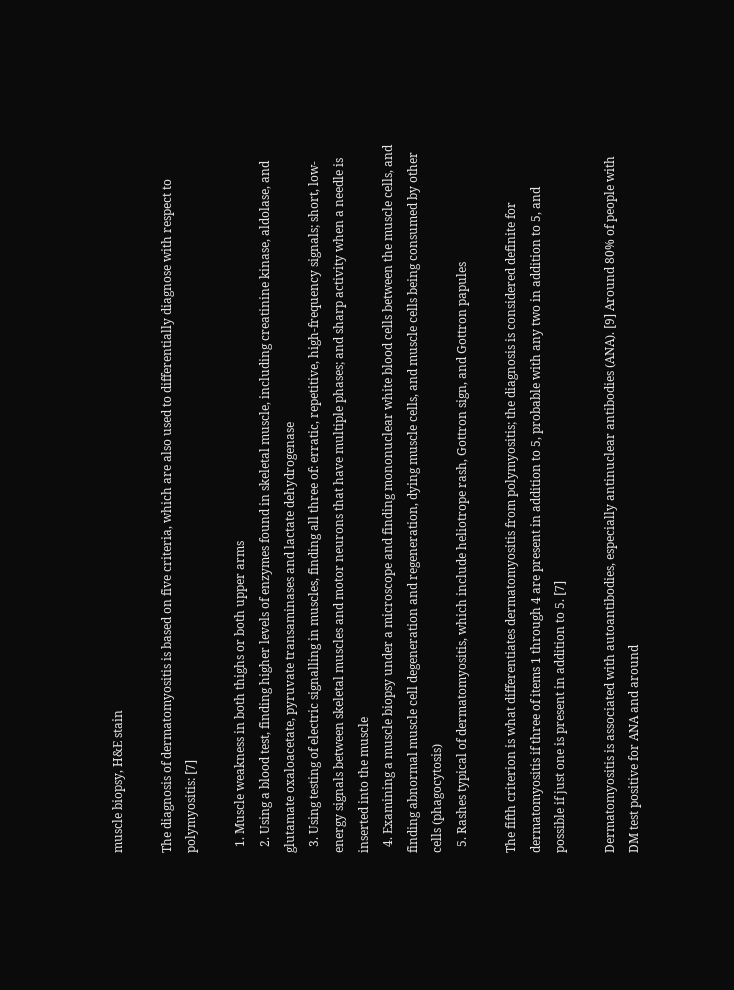muscle biopsy, H&E stain

The diagnosis of dermatomyositis is based on five criteria, which are also used to differentially diagnose with respect to polymyositis: [7]

  1. Muscle weakness in both thighs or both upper arms
  2. Using a blood test, finding higher levels of enzymes found in skeletal muscle, including creatinine kinase, aldolase, and glutamate oxaloacetate, pyruvate transaminases and lactate dehydrogenase
  3. Using testing of electric signalling in muscles, finding all three of: erratic, repetitive, high-frequency signals; short, low-energy signals between skeletal muscles and motor neurons that have multiple phases; and sharp activity when a needle is inserted into the muscle
  4. Examining a muscle biopsy under a microscope and finding mononuclear white blood cells between the muscle cells, and finding abnormal muscle cell degeneration and regeneration, dying muscle cells, and muscle cells being consumed by other cells (phagocytosis)
  5. Rashes typical of dermatomyositis, which include heliotrope rash, Gottron sign, and Gottron papules

The fifth criterion is what differentiates dermatomyositis from polymyositis; the diagnosis is considered definite for dermatomyositis if three of items 1 through 4 are present in addition to 5, probable with any two in addition to 5, and possible if just one is present in addition to 5. [7]

Dermatomyositis is associated with autoantibodies, especially antinuclear antibodies (ANA). [9] Around 80% of people with DM test positive for ANA and around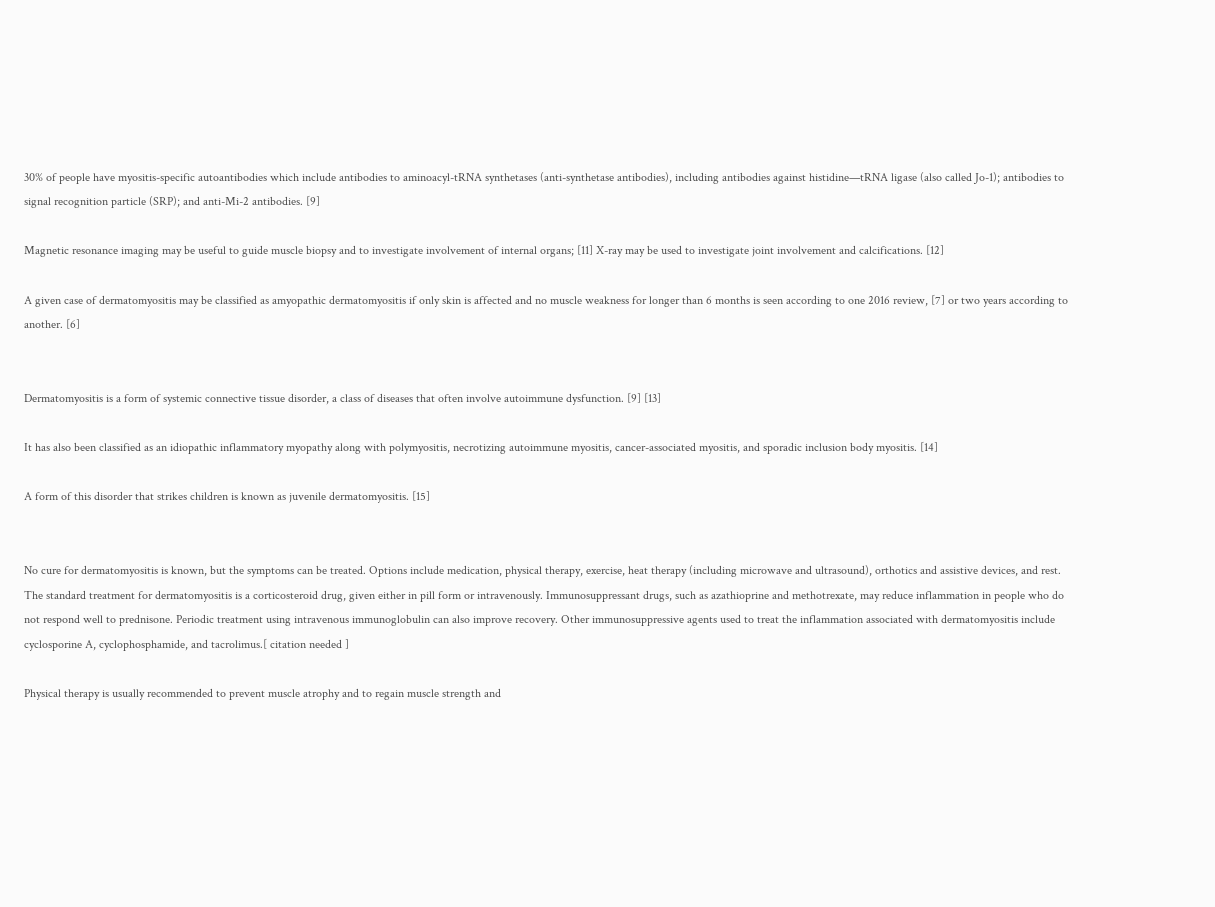30% of people have myositis-specific autoantibodies which include antibodies to aminoacyl-tRNA synthetases (anti-synthetase antibodies), including antibodies against histidine—tRNA ligase (also called Jo-1); antibodies to signal recognition particle (SRP); and anti-Mi-2 antibodies. [9]

Magnetic resonance imaging may be useful to guide muscle biopsy and to investigate involvement of internal organs; [11] X-ray may be used to investigate joint involvement and calcifications. [12]

A given case of dermatomyositis may be classified as amyopathic dermatomyositis if only skin is affected and no muscle weakness for longer than 6 months is seen according to one 2016 review, [7] or two years according to another. [6]


Dermatomyositis is a form of systemic connective tissue disorder, a class of diseases that often involve autoimmune dysfunction. [9] [13]

It has also been classified as an idiopathic inflammatory myopathy along with polymyositis, necrotizing autoimmune myositis, cancer-associated myositis, and sporadic inclusion body myositis. [14]

A form of this disorder that strikes children is known as juvenile dermatomyositis. [15]


No cure for dermatomyositis is known, but the symptoms can be treated. Options include medication, physical therapy, exercise, heat therapy (including microwave and ultrasound), orthotics and assistive devices, and rest. The standard treatment for dermatomyositis is a corticosteroid drug, given either in pill form or intravenously. Immunosuppressant drugs, such as azathioprine and methotrexate, may reduce inflammation in people who do not respond well to prednisone. Periodic treatment using intravenous immunoglobulin can also improve recovery. Other immunosuppressive agents used to treat the inflammation associated with dermatomyositis include cyclosporine A, cyclophosphamide, and tacrolimus.[ citation needed ]

Physical therapy is usually recommended to prevent muscle atrophy and to regain muscle strength and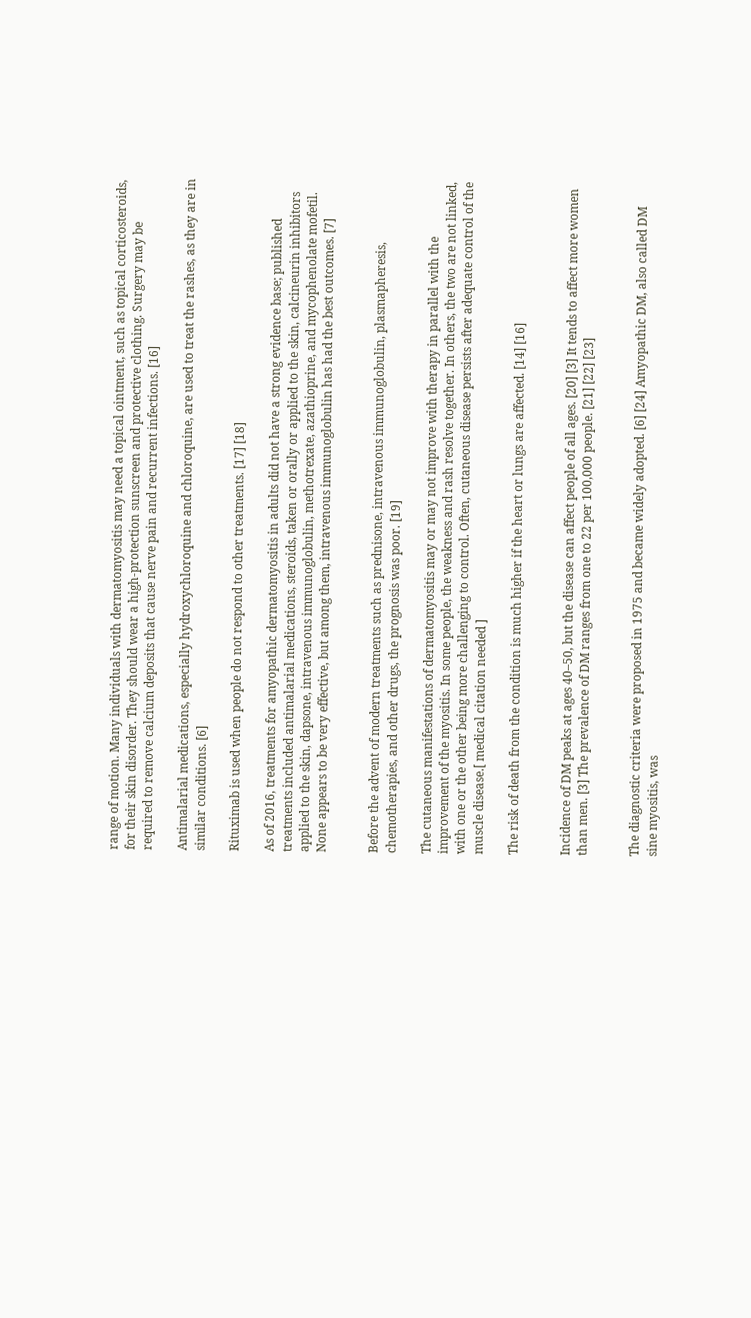range of motion. Many individuals with dermatomyositis may need a topical ointment, such as topical corticosteroids, for their skin disorder. They should wear a high-protection sunscreen and protective clothing. Surgery may be required to remove calcium deposits that cause nerve pain and recurrent infections. [16]

Antimalarial medications, especially hydroxychloroquine and chloroquine, are used to treat the rashes, as they are in similar conditions. [6]

Rituximab is used when people do not respond to other treatments. [17] [18]

As of 2016, treatments for amyopathic dermatomyositis in adults did not have a strong evidence base; published treatments included antimalarial medications, steroids, taken or orally or applied to the skin, calcineurin inhibitors applied to the skin, dapsone, intravenous immunoglobulin, methotrexate, azathioprine, and mycophenolate mofetil. None appears to be very effective, but among them, intravenous immunoglobulin has had the best outcomes. [7]


Before the advent of modern treatments such as prednisone, intravenous immunoglobulin, plasmapheresis, chemotherapies, and other drugs, the prognosis was poor. [19]

The cutaneous manifestations of dermatomyositis may or may not improve with therapy in parallel with the improvement of the myositis. In some people, the weakness and rash resolve together. In others, the two are not linked, with one or the other being more challenging to control. Often, cutaneous disease persists after adequate control of the muscle disease.[ medical citation needed ]

The risk of death from the condition is much higher if the heart or lungs are affected. [14] [16]


Incidence of DM peaks at ages 40–50, but the disease can affect people of all ages. [20] [3] It tends to affect more women than men. [3] The prevalence of DM ranges from one to 22 per 100,000 people. [21] [22] [23]


The diagnostic criteria were proposed in 1975 and became widely adopted. [6] [24] Amyopathic DM, also called DM sine myositis, was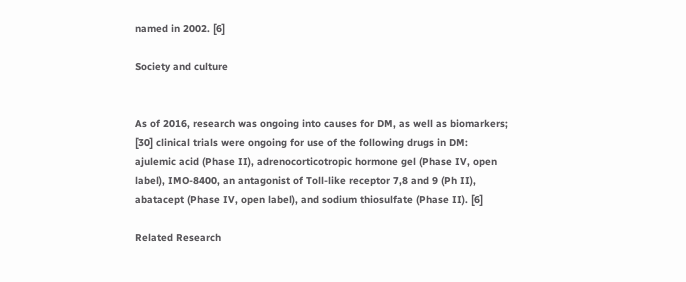named in 2002. [6]

Society and culture


As of 2016, research was ongoing into causes for DM, as well as biomarkers; [30] clinical trials were ongoing for use of the following drugs in DM: ajulemic acid (Phase II), adrenocorticotropic hormone gel (Phase IV, open label), IMO-8400, an antagonist of Toll-like receptor 7,8 and 9 (Ph II), abatacept (Phase IV, open label), and sodium thiosulfate (Phase II). [6]

Related Research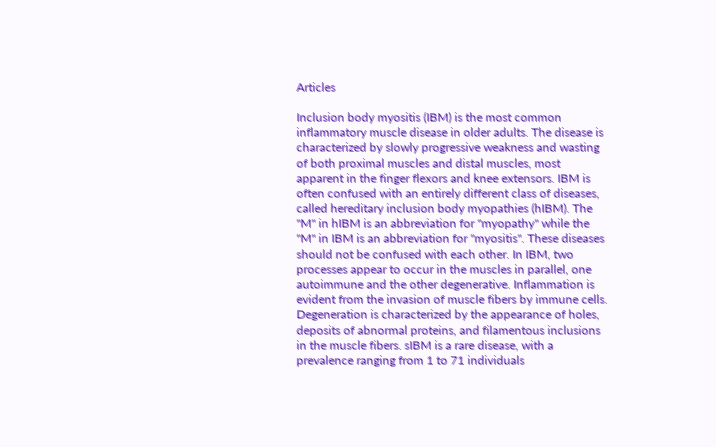Articles

Inclusion body myositis (IBM) is the most common inflammatory muscle disease in older adults. The disease is characterized by slowly progressive weakness and wasting of both proximal muscles and distal muscles, most apparent in the finger flexors and knee extensors. IBM is often confused with an entirely different class of diseases, called hereditary inclusion body myopathies (hIBM). The "M" in hIBM is an abbreviation for "myopathy" while the "M" in IBM is an abbreviation for "myositis". These diseases should not be confused with each other. In IBM, two processes appear to occur in the muscles in parallel, one autoimmune and the other degenerative. Inflammation is evident from the invasion of muscle fibers by immune cells. Degeneration is characterized by the appearance of holes, deposits of abnormal proteins, and filamentous inclusions in the muscle fibers. sIBM is a rare disease, with a prevalence ranging from 1 to 71 individuals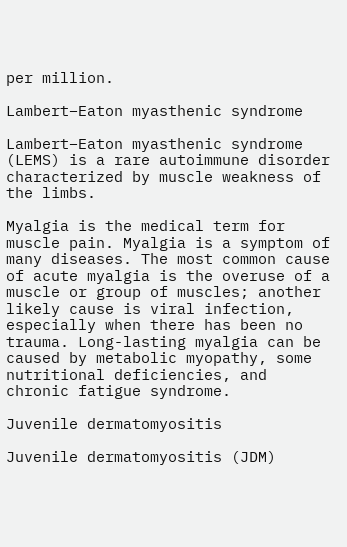per million.

Lambert–Eaton myasthenic syndrome

Lambert–Eaton myasthenic syndrome (LEMS) is a rare autoimmune disorder characterized by muscle weakness of the limbs.

Myalgia is the medical term for muscle pain. Myalgia is a symptom of many diseases. The most common cause of acute myalgia is the overuse of a muscle or group of muscles; another likely cause is viral infection, especially when there has been no trauma. Long-lasting myalgia can be caused by metabolic myopathy, some nutritional deficiencies, and chronic fatigue syndrome.

Juvenile dermatomyositis

Juvenile dermatomyositis (JDM)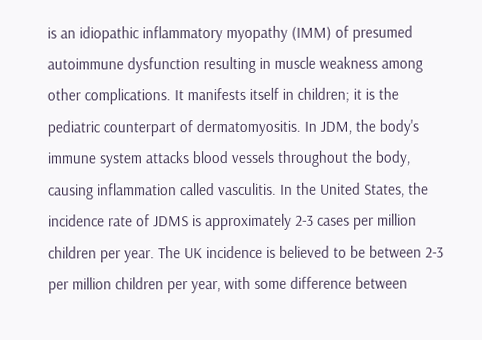is an idiopathic inflammatory myopathy (IMM) of presumed autoimmune dysfunction resulting in muscle weakness among other complications. It manifests itself in children; it is the pediatric counterpart of dermatomyositis. In JDM, the body's immune system attacks blood vessels throughout the body, causing inflammation called vasculitis. In the United States, the incidence rate of JDMS is approximately 2-3 cases per million children per year. The UK incidence is believed to be between 2-3 per million children per year, with some difference between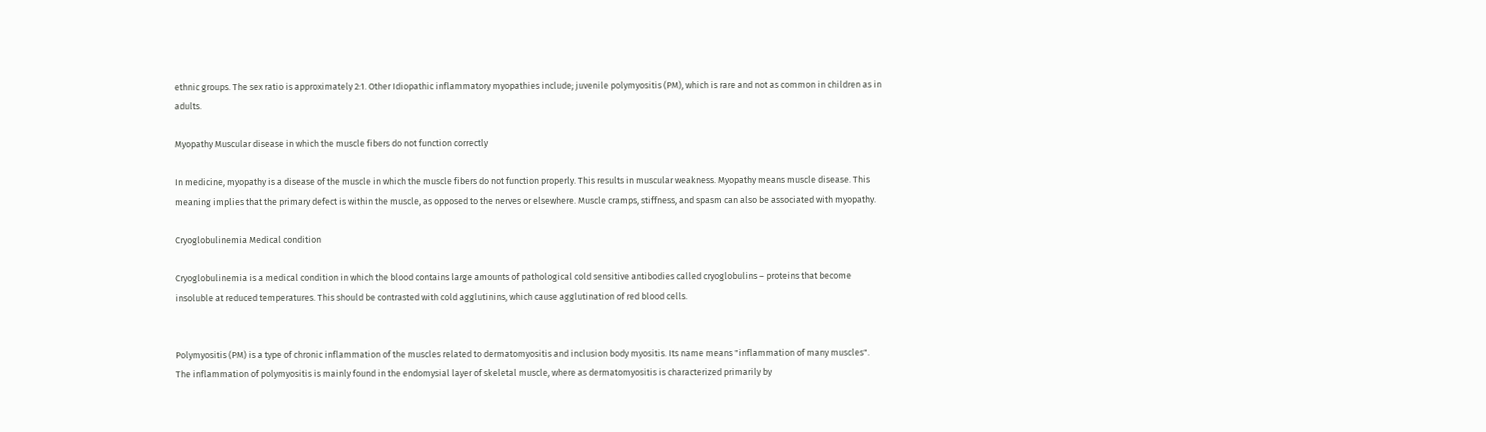ethnic groups. The sex ratio is approximately 2:1. Other Idiopathic inflammatory myopathies include; juvenile polymyositis (PM), which is rare and not as common in children as in adults.

Myopathy Muscular disease in which the muscle fibers do not function correctly

In medicine, myopathy is a disease of the muscle in which the muscle fibers do not function properly. This results in muscular weakness. Myopathy means muscle disease. This meaning implies that the primary defect is within the muscle, as opposed to the nerves or elsewhere. Muscle cramps, stiffness, and spasm can also be associated with myopathy.

Cryoglobulinemia Medical condition

Cryoglobulinemia is a medical condition in which the blood contains large amounts of pathological cold sensitive antibodies called cryoglobulins – proteins that become insoluble at reduced temperatures. This should be contrasted with cold agglutinins, which cause agglutination of red blood cells.


Polymyositis (PM) is a type of chronic inflammation of the muscles related to dermatomyositis and inclusion body myositis. Its name means "inflammation of many muscles". The inflammation of polymyositis is mainly found in the endomysial layer of skeletal muscle, where as dermatomyositis is characterized primarily by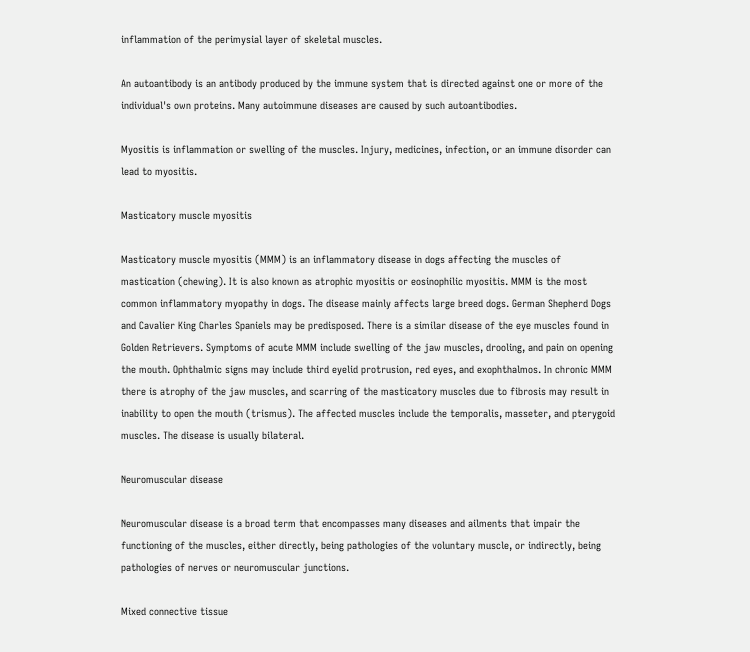inflammation of the perimysial layer of skeletal muscles.

An autoantibody is an antibody produced by the immune system that is directed against one or more of the individual's own proteins. Many autoimmune diseases are caused by such autoantibodies.

Myositis is inflammation or swelling of the muscles. Injury, medicines, infection, or an immune disorder can lead to myositis.

Masticatory muscle myositis

Masticatory muscle myositis (MMM) is an inflammatory disease in dogs affecting the muscles of mastication (chewing). It is also known as atrophic myositis or eosinophilic myositis. MMM is the most common inflammatory myopathy in dogs. The disease mainly affects large breed dogs. German Shepherd Dogs and Cavalier King Charles Spaniels may be predisposed. There is a similar disease of the eye muscles found in Golden Retrievers. Symptoms of acute MMM include swelling of the jaw muscles, drooling, and pain on opening the mouth. Ophthalmic signs may include third eyelid protrusion, red eyes, and exophthalmos. In chronic MMM there is atrophy of the jaw muscles, and scarring of the masticatory muscles due to fibrosis may result in inability to open the mouth (trismus). The affected muscles include the temporalis, masseter, and pterygoid muscles. The disease is usually bilateral.

Neuromuscular disease

Neuromuscular disease is a broad term that encompasses many diseases and ailments that impair the functioning of the muscles, either directly, being pathologies of the voluntary muscle, or indirectly, being pathologies of nerves or neuromuscular junctions.

Mixed connective tissue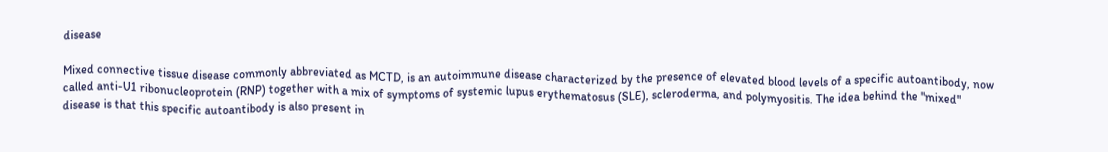disease

Mixed connective tissue disease commonly abbreviated as MCTD, is an autoimmune disease characterized by the presence of elevated blood levels of a specific autoantibody, now called anti-U1 ribonucleoprotein (RNP) together with a mix of symptoms of systemic lupus erythematosus (SLE), scleroderma, and polymyositis. The idea behind the "mixed" disease is that this specific autoantibody is also present in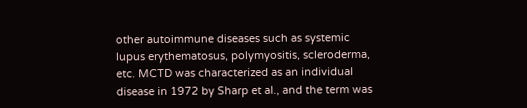other autoimmune diseases such as systemic lupus erythematosus, polymyositis, scleroderma, etc. MCTD was characterized as an individual disease in 1972 by Sharp et al., and the term was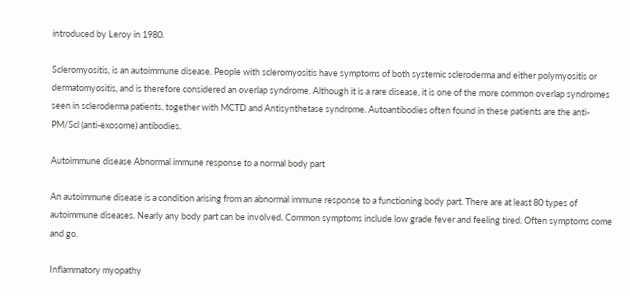introduced by Leroy in 1980.

Scleromyositis, is an autoimmune disease. People with scleromyositis have symptoms of both systemic scleroderma and either polymyositis or dermatomyositis, and is therefore considered an overlap syndrome. Although it is a rare disease, it is one of the more common overlap syndromes seen in scleroderma patients, together with MCTD and Antisynthetase syndrome. Autoantibodies often found in these patients are the anti-PM/Scl (anti-exosome) antibodies.

Autoimmune disease Abnormal immune response to a normal body part

An autoimmune disease is a condition arising from an abnormal immune response to a functioning body part. There are at least 80 types of autoimmune diseases. Nearly any body part can be involved. Common symptoms include low grade fever and feeling tired. Often symptoms come and go.

Inflammatory myopathy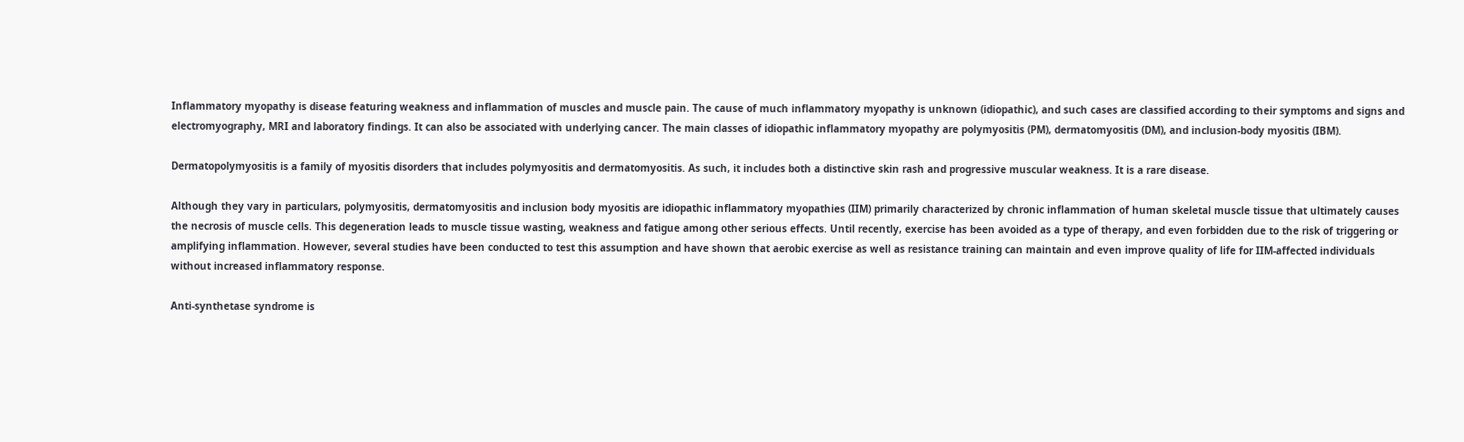Inflammatory myopathy is disease featuring weakness and inflammation of muscles and muscle pain. The cause of much inflammatory myopathy is unknown (idiopathic), and such cases are classified according to their symptoms and signs and electromyography, MRI and laboratory findings. It can also be associated with underlying cancer. The main classes of idiopathic inflammatory myopathy are polymyositis (PM), dermatomyositis (DM), and inclusion-body myositis (IBM).

Dermatopolymyositis is a family of myositis disorders that includes polymyositis and dermatomyositis. As such, it includes both a distinctive skin rash and progressive muscular weakness. It is a rare disease.

Although they vary in particulars, polymyositis, dermatomyositis and inclusion body myositis are idiopathic inflammatory myopathies (IIM) primarily characterized by chronic inflammation of human skeletal muscle tissue that ultimately causes the necrosis of muscle cells. This degeneration leads to muscle tissue wasting, weakness and fatigue among other serious effects. Until recently, exercise has been avoided as a type of therapy, and even forbidden due to the risk of triggering or amplifying inflammation. However, several studies have been conducted to test this assumption and have shown that aerobic exercise as well as resistance training can maintain and even improve quality of life for IIM-affected individuals without increased inflammatory response.

Anti-synthetase syndrome is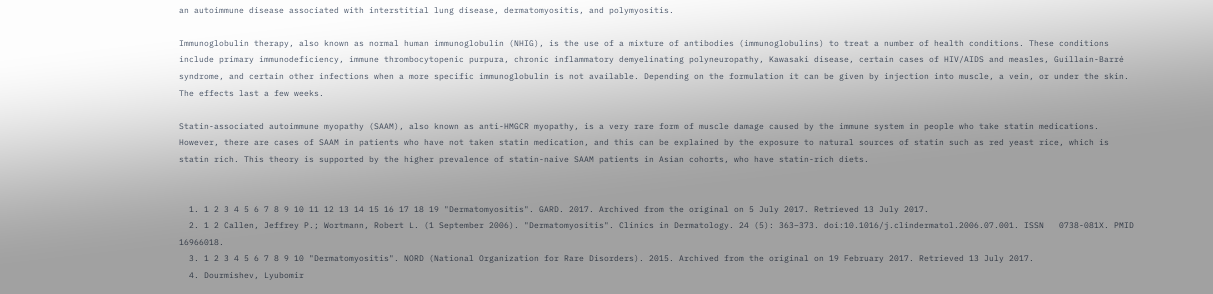an autoimmune disease associated with interstitial lung disease, dermatomyositis, and polymyositis.

Immunoglobulin therapy, also known as normal human immunoglobulin (NHIG), is the use of a mixture of antibodies (immunoglobulins) to treat a number of health conditions. These conditions include primary immunodeficiency, immune thrombocytopenic purpura, chronic inflammatory demyelinating polyneuropathy, Kawasaki disease, certain cases of HIV/AIDS and measles, Guillain-Barré syndrome, and certain other infections when a more specific immunoglobulin is not available. Depending on the formulation it can be given by injection into muscle, a vein, or under the skin. The effects last a few weeks.

Statin-associated autoimmune myopathy (SAAM), also known as anti-HMGCR myopathy, is a very rare form of muscle damage caused by the immune system in people who take statin medications. However, there are cases of SAAM in patients who have not taken statin medication, and this can be explained by the exposure to natural sources of statin such as red yeast rice, which is statin rich. This theory is supported by the higher prevalence of statin-naive SAAM patients in Asian cohorts, who have statin-rich diets.


  1. 1 2 3 4 5 6 7 8 9 10 11 12 13 14 15 16 17 18 19 "Dermatomyositis". GARD. 2017. Archived from the original on 5 July 2017. Retrieved 13 July 2017.
  2. 1 2 Callen, Jeffrey P.; Wortmann, Robert L. (1 September 2006). "Dermatomyositis". Clinics in Dermatology. 24 (5): 363–373. doi:10.1016/j.clindermatol.2006.07.001. ISSN   0738-081X. PMID   16966018.
  3. 1 2 3 4 5 6 7 8 9 10 "Dermatomyositis". NORD (National Organization for Rare Disorders). 2015. Archived from the original on 19 February 2017. Retrieved 13 July 2017.
  4. Dourmishev, Lyubomir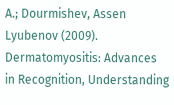A.; Dourmishev, Assen Lyubenov (2009). Dermatomyositis: Advances in Recognition, Understanding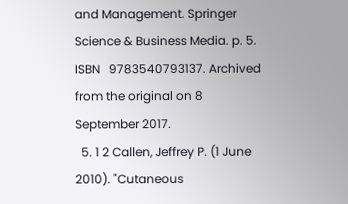and Management. Springer Science & Business Media. p. 5. ISBN   9783540793137. Archived from the original on 8 September 2017.
  5. 1 2 Callen, Jeffrey P. (1 June 2010). "Cutaneous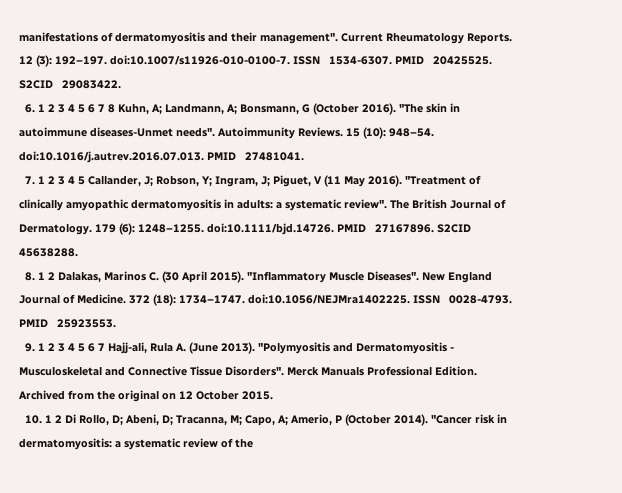manifestations of dermatomyositis and their management". Current Rheumatology Reports. 12 (3): 192–197. doi:10.1007/s11926-010-0100-7. ISSN   1534-6307. PMID   20425525. S2CID   29083422.
  6. 1 2 3 4 5 6 7 8 Kuhn, A; Landmann, A; Bonsmann, G (October 2016). "The skin in autoimmune diseases-Unmet needs". Autoimmunity Reviews. 15 (10): 948–54. doi:10.1016/j.autrev.2016.07.013. PMID   27481041.
  7. 1 2 3 4 5 Callander, J; Robson, Y; Ingram, J; Piguet, V (11 May 2016). "Treatment of clinically amyopathic dermatomyositis in adults: a systematic review". The British Journal of Dermatology. 179 (6): 1248–1255. doi:10.1111/bjd.14726. PMID   27167896. S2CID   45638288.
  8. 1 2 Dalakas, Marinos C. (30 April 2015). "Inflammatory Muscle Diseases". New England Journal of Medicine. 372 (18): 1734–1747. doi:10.1056/NEJMra1402225. ISSN   0028-4793. PMID   25923553.
  9. 1 2 3 4 5 6 7 Hajj-ali, Rula A. (June 2013). "Polymyositis and Dermatomyositis - Musculoskeletal and Connective Tissue Disorders". Merck Manuals Professional Edition. Archived from the original on 12 October 2015.
  10. 1 2 Di Rollo, D; Abeni, D; Tracanna, M; Capo, A; Amerio, P (October 2014). "Cancer risk in dermatomyositis: a systematic review of the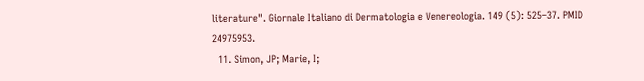literature". Giornale Italiano di Dermatologia e Venereologia. 149 (5): 525–37. PMID   24975953.
  11. Simon, JP; Marie, I;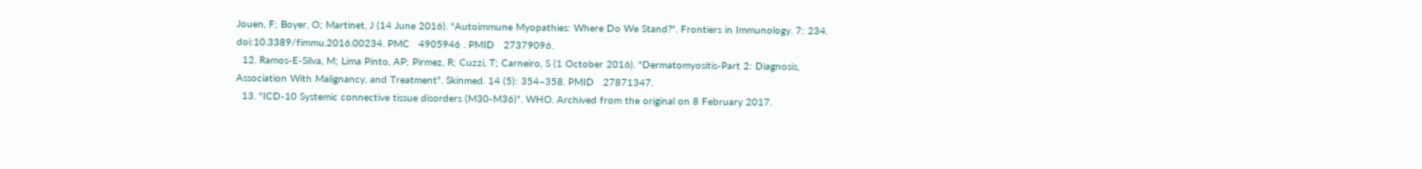Jouen, F; Boyer, O; Martinet, J (14 June 2016). "Autoimmune Myopathies: Where Do We Stand?". Frontiers in Immunology. 7: 234. doi:10.3389/fimmu.2016.00234. PMC   4905946 . PMID   27379096.
  12. Ramos-E-Silva, M; Lima Pinto, AP; Pirmez, R; Cuzzi, T; Carneiro, S (1 October 2016). "Dermatomyositis-Part 2: Diagnosis, Association With Malignancy, and Treatment". Skinmed. 14 (5): 354–358. PMID   27871347.
  13. "ICD-10 Systemic connective tissue disorders (M30-M36)". WHO. Archived from the original on 8 February 2017.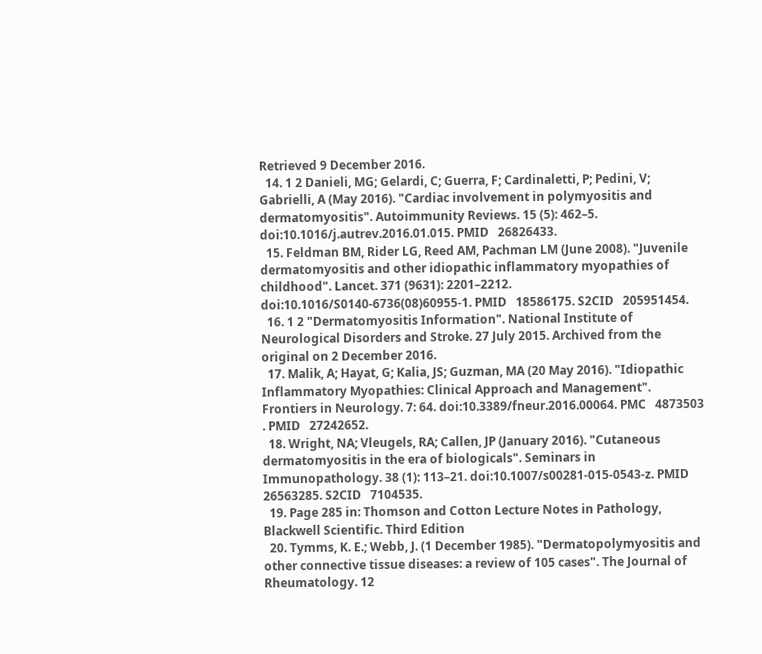Retrieved 9 December 2016.
  14. 1 2 Danieli, MG; Gelardi, C; Guerra, F; Cardinaletti, P; Pedini, V; Gabrielli, A (May 2016). "Cardiac involvement in polymyositis and dermatomyositis". Autoimmunity Reviews. 15 (5): 462–5. doi:10.1016/j.autrev.2016.01.015. PMID   26826433.
  15. Feldman BM, Rider LG, Reed AM, Pachman LM (June 2008). "Juvenile dermatomyositis and other idiopathic inflammatory myopathies of childhood". Lancet. 371 (9631): 2201–2212. doi:10.1016/S0140-6736(08)60955-1. PMID   18586175. S2CID   205951454.
  16. 1 2 "Dermatomyositis Information". National Institute of Neurological Disorders and Stroke. 27 July 2015. Archived from the original on 2 December 2016.
  17. Malik, A; Hayat, G; Kalia, JS; Guzman, MA (20 May 2016). "Idiopathic Inflammatory Myopathies: Clinical Approach and Management". Frontiers in Neurology. 7: 64. doi:10.3389/fneur.2016.00064. PMC   4873503 . PMID   27242652.
  18. Wright, NA; Vleugels, RA; Callen, JP (January 2016). "Cutaneous dermatomyositis in the era of biologicals". Seminars in Immunopathology. 38 (1): 113–21. doi:10.1007/s00281-015-0543-z. PMID   26563285. S2CID   7104535.
  19. Page 285 in: Thomson and Cotton Lecture Notes in Pathology, Blackwell Scientific. Third Edition
  20. Tymms, K. E.; Webb, J. (1 December 1985). "Dermatopolymyositis and other connective tissue diseases: a review of 105 cases". The Journal of Rheumatology. 12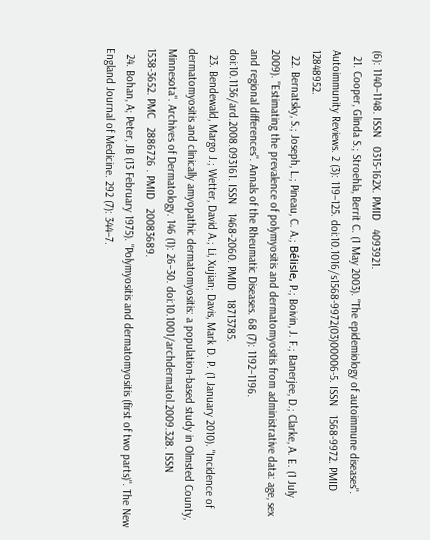(6): 1140–1148. ISSN   0315-162X. PMID   4093921.
  21. Cooper, Glinda S.; Stroehla, Berrit C. (1 May 2003). "The epidemiology of autoimmune diseases". Autoimmunity Reviews. 2 (3): 119–125. doi:10.1016/s1568-9972(03)00006-5. ISSN   1568-9972. PMID   12848952.
  22. Bernatsky, S.; Joseph, L.; Pineau, C. A.; Bélisle, P.; Boivin, J. F.; Banerjee, D.; Clarke, A. E. (1 July 2009). "Estimating the prevalence of polymyositis and dermatomyositis from administrative data: age, sex and regional differences". Annals of the Rheumatic Diseases. 68 (7): 1192–1196. doi:10.1136/ard.2008.093161. ISSN   1468-2060. PMID   18713785.
  23. Bendewald, Margo J.; Wetter, David A.; Li, Xujian; Davis, Mark D. P. (1 January 2010). "Incidence of dermatomyositis and clinically amyopathic dermatomyositis: a population-based study in Olmsted County, Minnesota". Archives of Dermatology. 146 (1): 26–30. doi:10.1001/archdermatol.2009.328. ISSN   1538-3652. PMC   2886726 . PMID   20083689.
  24. Bohan, A; Peter, JB (13 February 1975). "Polymyositis and dermatomyositis (first of two parts)". The New England Journal of Medicine. 292 (7): 344–7.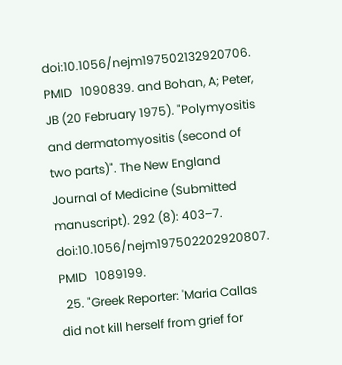doi:10.1056/nejm197502132920706. PMID   1090839. and Bohan, A; Peter, JB (20 February 1975). "Polymyositis and dermatomyositis (second of two parts)". The New England Journal of Medicine (Submitted manuscript). 292 (8): 403–7. doi:10.1056/nejm197502202920807. PMID   1089199.
  25. "Greek Reporter: 'Maria Callas did not kill herself from grief for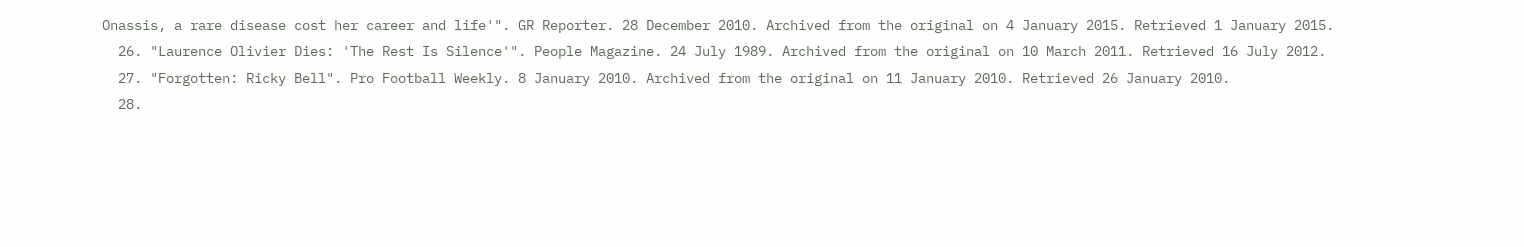Onassis, a rare disease cost her career and life'". GR Reporter. 28 December 2010. Archived from the original on 4 January 2015. Retrieved 1 January 2015.
  26. "Laurence Olivier Dies: 'The Rest Is Silence'". People Magazine. 24 July 1989. Archived from the original on 10 March 2011. Retrieved 16 July 2012.
  27. "Forgotten: Ricky Bell". Pro Football Weekly. 8 January 2010. Archived from the original on 11 January 2010. Retrieved 26 January 2010.
  28.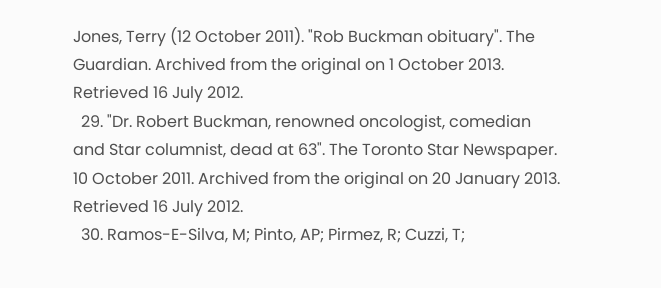Jones, Terry (12 October 2011). "Rob Buckman obituary". The Guardian. Archived from the original on 1 October 2013. Retrieved 16 July 2012.
  29. "Dr. Robert Buckman, renowned oncologist, comedian and Star columnist, dead at 63". The Toronto Star Newspaper. 10 October 2011. Archived from the original on 20 January 2013. Retrieved 16 July 2012.
  30. Ramos-E-Silva, M; Pinto, AP; Pirmez, R; Cuzzi, T;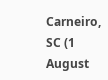Carneiro, SC (1 August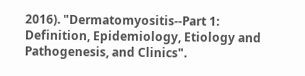2016). "Dermatomyositis--Part 1: Definition, Epidemiology, Etiology and Pathogenesis, and Clinics".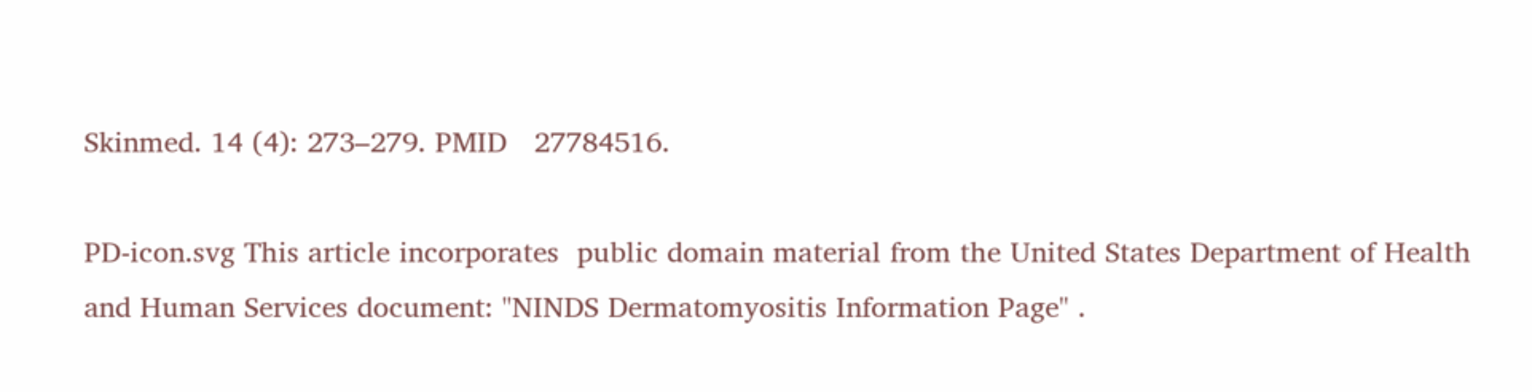Skinmed. 14 (4): 273–279. PMID   27784516.

PD-icon.svg This article incorporates  public domain material from the United States Department of Health and Human Services document: "NINDS Dermatomyositis Information Page" .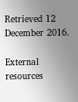Retrieved 12 December 2016.

External resources